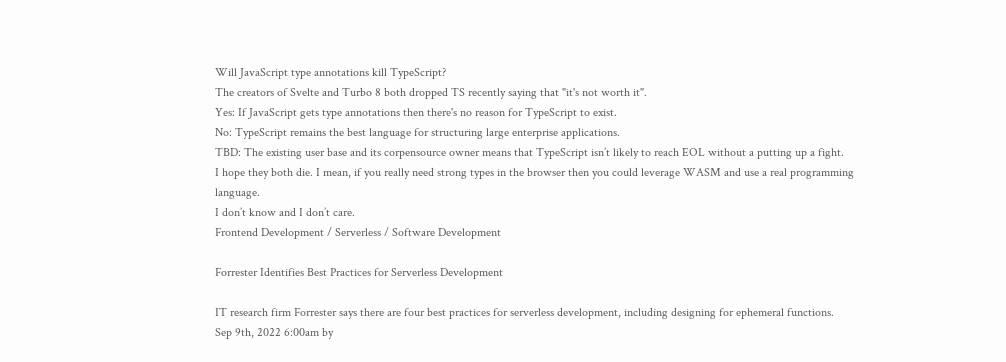Will JavaScript type annotations kill TypeScript?
The creators of Svelte and Turbo 8 both dropped TS recently saying that "it's not worth it".
Yes: If JavaScript gets type annotations then there's no reason for TypeScript to exist.
No: TypeScript remains the best language for structuring large enterprise applications.
TBD: The existing user base and its corpensource owner means that TypeScript isn’t likely to reach EOL without a putting up a fight.
I hope they both die. I mean, if you really need strong types in the browser then you could leverage WASM and use a real programming language.
I don’t know and I don’t care.
Frontend Development / Serverless / Software Development

Forrester Identifies Best Practices for Serverless Development

IT research firm Forrester says there are four best practices for serverless development, including designing for ephemeral functions.
Sep 9th, 2022 6:00am by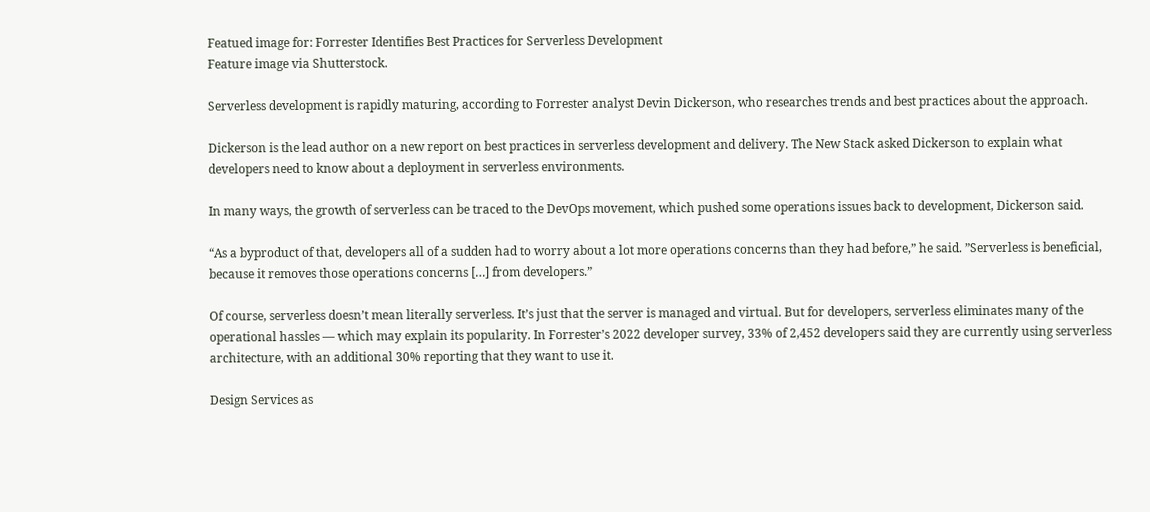Featued image for: Forrester Identifies Best Practices for Serverless Development
Feature image via Shutterstock.

Serverless development is rapidly maturing, according to Forrester analyst Devin Dickerson, who researches trends and best practices about the approach.

Dickerson is the lead author on a new report on best practices in serverless development and delivery. The New Stack asked Dickerson to explain what developers need to know about a deployment in serverless environments.

In many ways, the growth of serverless can be traced to the DevOps movement, which pushed some operations issues back to development, Dickerson said.

“As a byproduct of that, developers all of a sudden had to worry about a lot more operations concerns than they had before,” he said. ”Serverless is beneficial, because it removes those operations concerns […] from developers.”

Of course, serverless doesn’t mean literally serverless. It’s just that the server is managed and virtual. But for developers, serverless eliminates many of the operational hassles — which may explain its popularity. In Forrester’s 2022 developer survey, 33% of 2,452 developers said they are currently using serverless architecture, with an additional 30% reporting that they want to use it.

Design Services as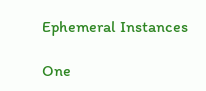Ephemeral Instances

One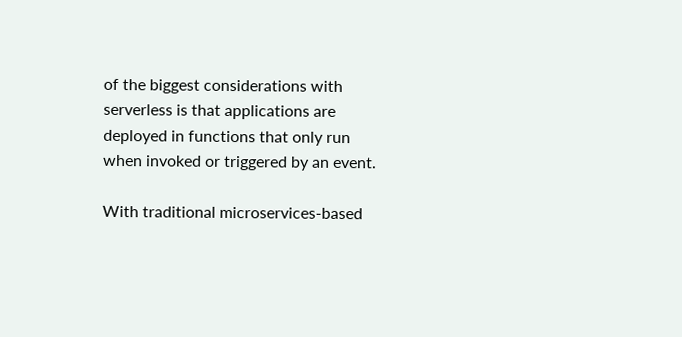of the biggest considerations with serverless is that applications are deployed in functions that only run when invoked or triggered by an event.

With traditional microservices-based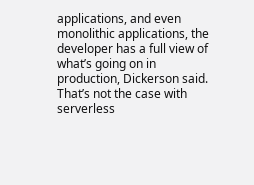applications, and even monolithic applications, the developer has a full view of what’s going on in production, Dickerson said. That’s not the case with serverless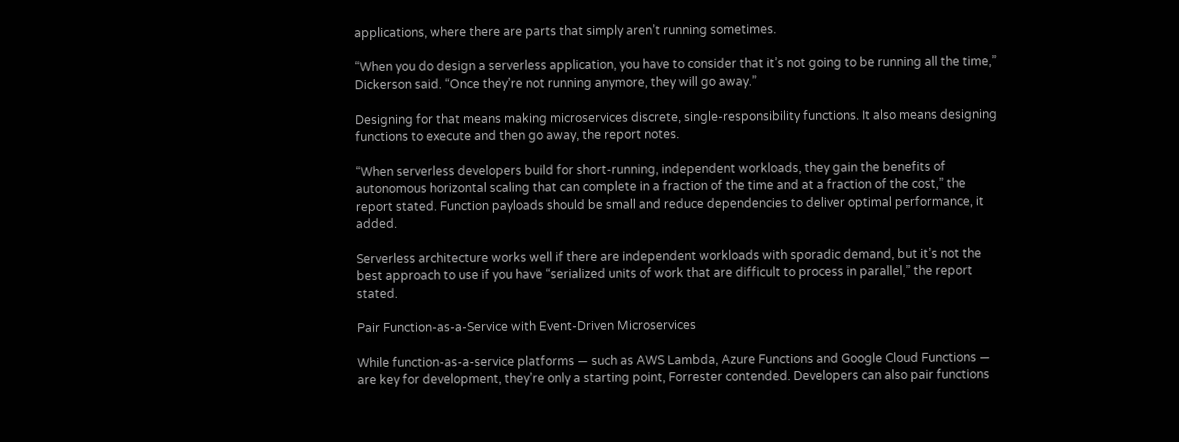applications, where there are parts that simply aren’t running sometimes.

“When you do design a serverless application, you have to consider that it’s not going to be running all the time,” Dickerson said. “Once they’re not running anymore, they will go away.”

Designing for that means making microservices discrete, single-responsibility functions. It also means designing functions to execute and then go away, the report notes.

“When serverless developers build for short-running, independent workloads, they gain the benefits of autonomous horizontal scaling that can complete in a fraction of the time and at a fraction of the cost,” the report stated. Function payloads should be small and reduce dependencies to deliver optimal performance, it added.

Serverless architecture works well if there are independent workloads with sporadic demand, but it’s not the best approach to use if you have “serialized units of work that are difficult to process in parallel,” the report stated.

Pair Function-as-a-Service with Event-Driven Microservices

While function-as-a-service platforms — such as AWS Lambda, Azure Functions and Google Cloud Functions — are key for development, they’re only a starting point, Forrester contended. Developers can also pair functions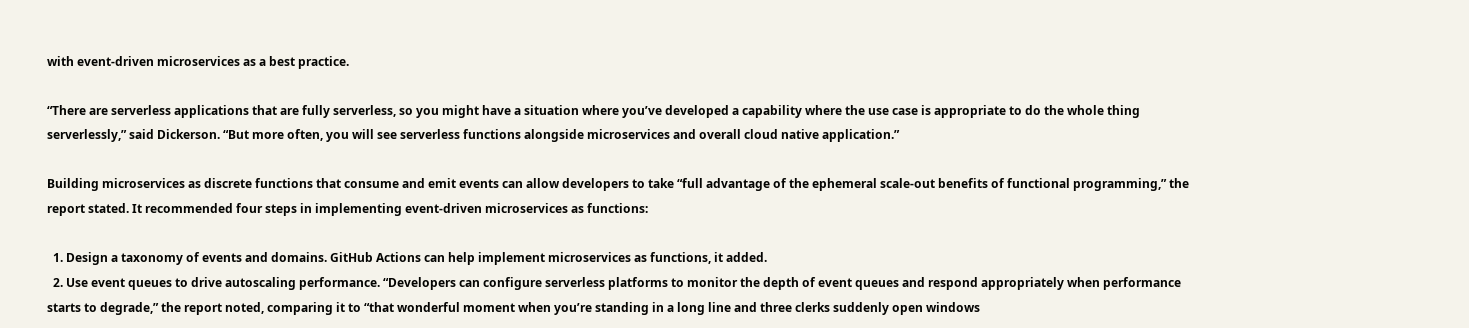with event-driven microservices as a best practice.

“There are serverless applications that are fully serverless, so you might have a situation where you’ve developed a capability where the use case is appropriate to do the whole thing serverlessly,” said Dickerson. “But more often, you will see serverless functions alongside microservices and overall cloud native application.”

Building microservices as discrete functions that consume and emit events can allow developers to take “full advantage of the ephemeral scale-out benefits of functional programming,” the report stated. It recommended four steps in implementing event-driven microservices as functions:

  1. Design a taxonomy of events and domains. GitHub Actions can help implement microservices as functions, it added.
  2. Use event queues to drive autoscaling performance. “Developers can configure serverless platforms to monitor the depth of event queues and respond appropriately when performance starts to degrade,” the report noted, comparing it to “that wonderful moment when you’re standing in a long line and three clerks suddenly open windows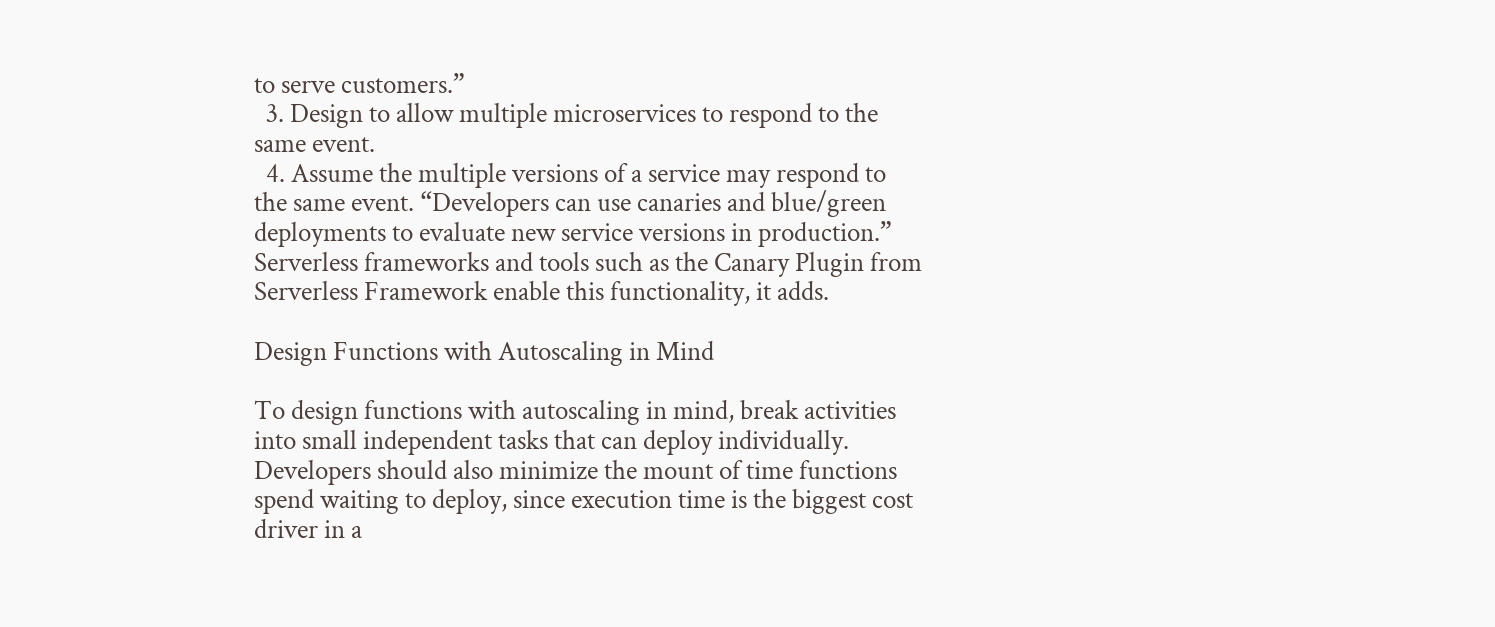to serve customers.”
  3. Design to allow multiple microservices to respond to the same event.
  4. Assume the multiple versions of a service may respond to the same event. “Developers can use canaries and blue/green deployments to evaluate new service versions in production.” Serverless frameworks and tools such as the Canary Plugin from Serverless Framework enable this functionality, it adds.

Design Functions with Autoscaling in Mind

To design functions with autoscaling in mind, break activities into small independent tasks that can deploy individually. Developers should also minimize the mount of time functions spend waiting to deploy, since execution time is the biggest cost driver in a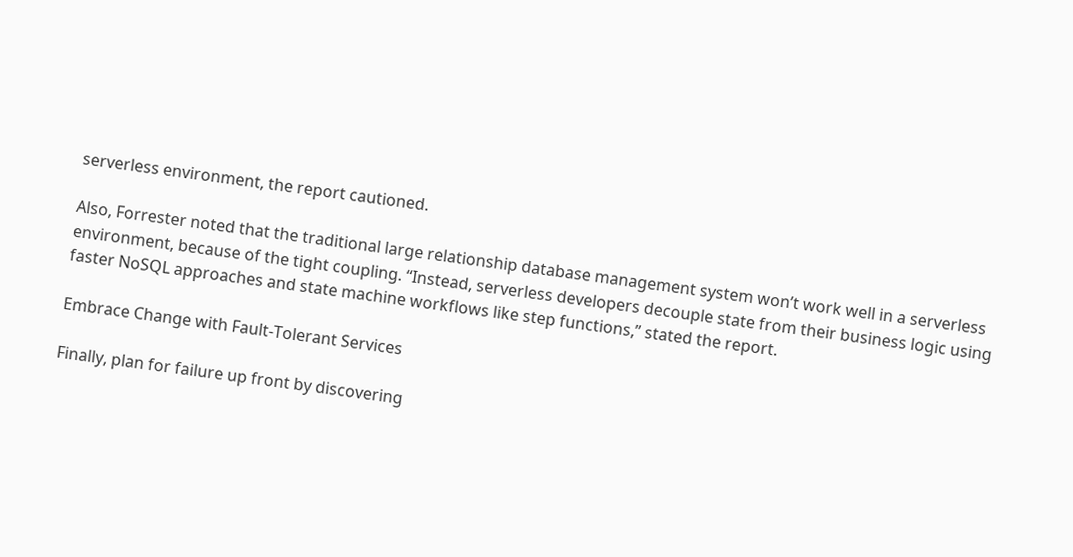serverless environment, the report cautioned.

Also, Forrester noted that the traditional large relationship database management system won’t work well in a serverless environment, because of the tight coupling. “Instead, serverless developers decouple state from their business logic using faster NoSQL approaches and state machine workflows like step functions,” stated the report.

Embrace Change with Fault-Tolerant Services

Finally, plan for failure up front by discovering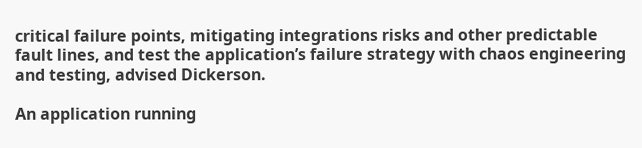critical failure points, mitigating integrations risks and other predictable fault lines, and test the application’s failure strategy with chaos engineering and testing, advised Dickerson.

An application running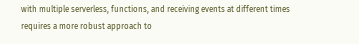with multiple serverless, functions, and receiving events at different times requires a more robust approach to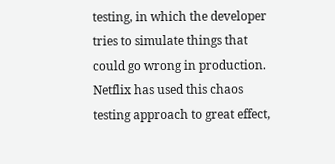testing, in which the developer tries to simulate things that could go wrong in production. Netflix has used this chaos testing approach to great effect,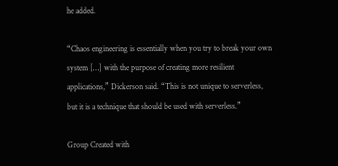he added.

“Chaos engineering is essentially when you try to break your own system […] with the purpose of creating more resilient applications,” Dickerson said. “This is not unique to serverless, but it is a technique that should be used with serverless.”

Group Created with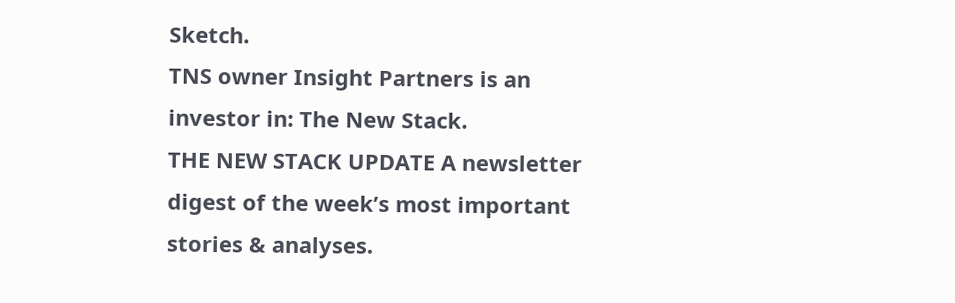Sketch.
TNS owner Insight Partners is an investor in: The New Stack.
THE NEW STACK UPDATE A newsletter digest of the week’s most important stories & analyses.